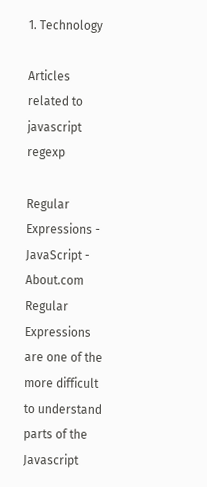1. Technology

Articles related to javascript regexp

Regular Expressions - JavaScript - About.com
Regular Expressions are one of the more difficult to understand parts of the Javascript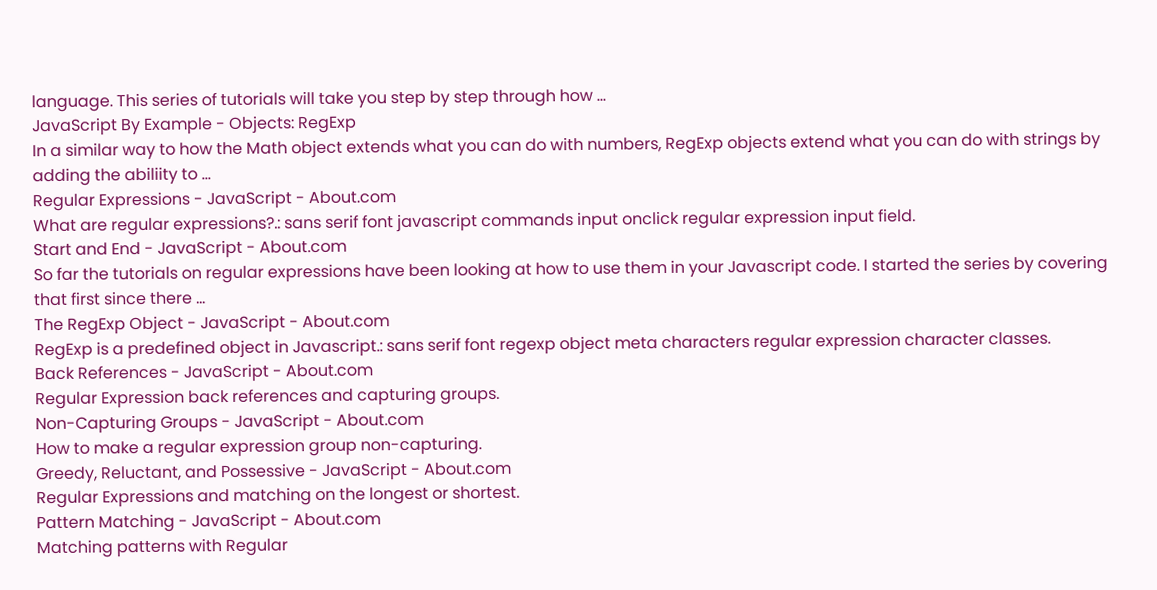language. This series of tutorials will take you step by step through how ...
JavaScript By Example - Objects: RegExp
In a similar way to how the Math object extends what you can do with numbers, RegExp objects extend what you can do with strings by adding the abiliity to ...
Regular Expressions - JavaScript - About.com
What are regular expressions?.: sans serif font javascript commands input onclick regular expression input field.
Start and End - JavaScript - About.com
So far the tutorials on regular expressions have been looking at how to use them in your Javascript code. I started the series by covering that first since there ...
The RegExp Object - JavaScript - About.com
RegExp is a predefined object in Javascript.: sans serif font regexp object meta characters regular expression character classes.
Back References - JavaScript - About.com
Regular Expression back references and capturing groups.
Non-Capturing Groups - JavaScript - About.com
How to make a regular expression group non-capturing.
Greedy, Reluctant, and Possessive - JavaScript - About.com
Regular Expressions and matching on the longest or shortest.
Pattern Matching - JavaScript - About.com
Matching patterns with Regular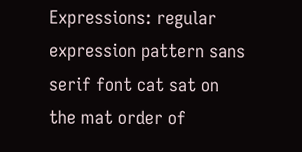Expressions: regular expression pattern sans serif font cat sat on the mat order of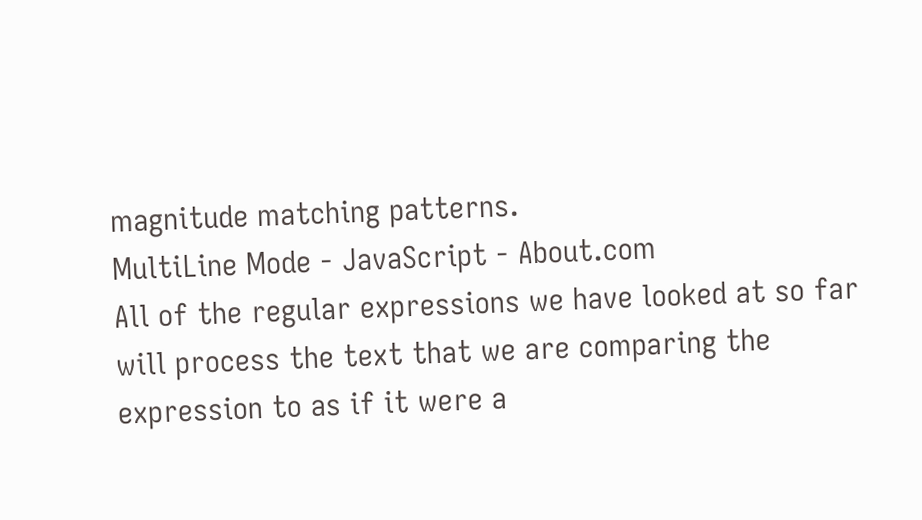magnitude matching patterns.
MultiLine Mode - JavaScript - About.com
All of the regular expressions we have looked at so far will process the text that we are comparing the expression to as if it were a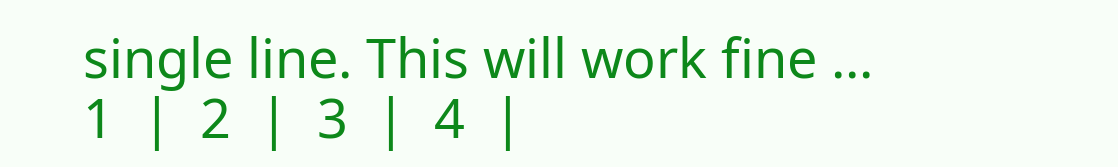single line. This will work fine ...
1  |  2  |  3  |  4  |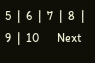5  |  6  |  7  |  8  |  9  |  10      Next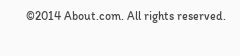©2014 About.com. All rights reserved.